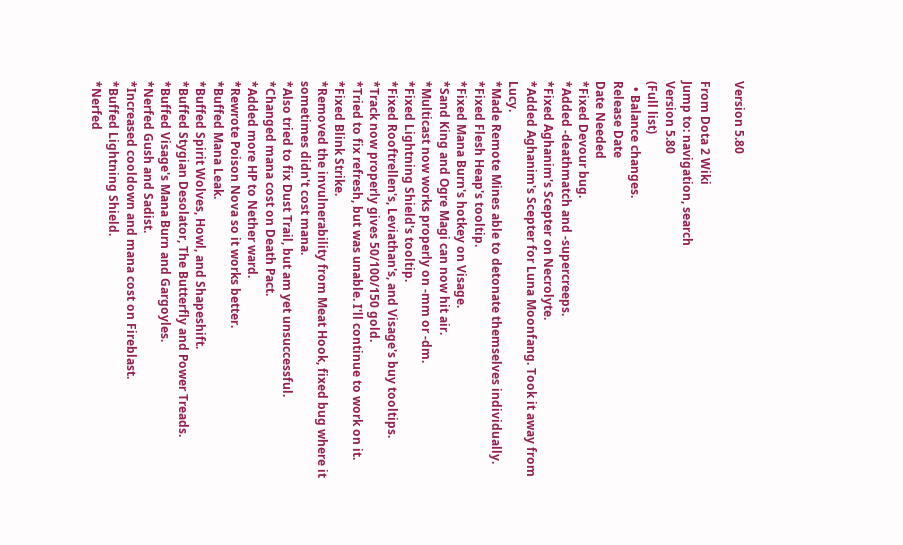Version 5.80

From Dota 2 Wiki
Jump to: navigation, search
Version 5.80
(Full list)
  • Balance changes.
Release Date
Date Needed
*Fixed Devour bug.
*Added -deathmatch and -supercreeps.
*Fixed Aghanim's Scepter on Necrolyte.
*Added Aghanim's Scepter for Luna Moonfang. Took it away from Lucy.
*Made Remote Mines able to detonate themselves individually.
*Fixed Flesh Heap's tooltip.
*Fixed Mana Burn's hotkey on Visage.
*Sand King and Ogre Magi can now hit air.
*Multicast now works properly on -mm or -dm.
*Fixed Lightning Shield's tooltip.
*Fixed Rooftrellen's, Leviathan's, and Visage's buy tooltips.
*Track now properly gives 50/100/150 gold.
*Tried to fix refresh, but was unable. I'll continue to work on it.
*Fixed Blink Strike.
*Removed the invulnerability from Meat Hook, fixed bug where it sometimes didn't cost mana.
*Also tried to fix Dust Trail, but am yet unsuccessful.
*Changed mana cost on Death Pact.
*Added more HP to Nether ward.
*Rewrote Poison Nova so it works better.
*Buffed Mana Leak.
*Buffed Spirit Wolves, Howl, and Shapeshift.
*Buffed Stygian Desolator, The Butterfly and Power Treads.
*Buffed Visage's Mana Burn and Gargoyles.
*Nerfed Gush and Sadist.
*Increased cooldown and mana cost on Fireblast.
*Buffed Lightning Shield.
*Nerfed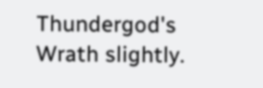Thundergod's Wrath slightly.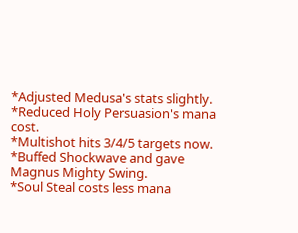*Adjusted Medusa's stats slightly.
*Reduced Holy Persuasion's mana cost.
*Multishot hits 3/4/5 targets now.
*Buffed Shockwave and gave Magnus Mighty Swing.
*Soul Steal costs less mana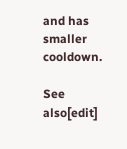and has smaller cooldown.

See also[edit]